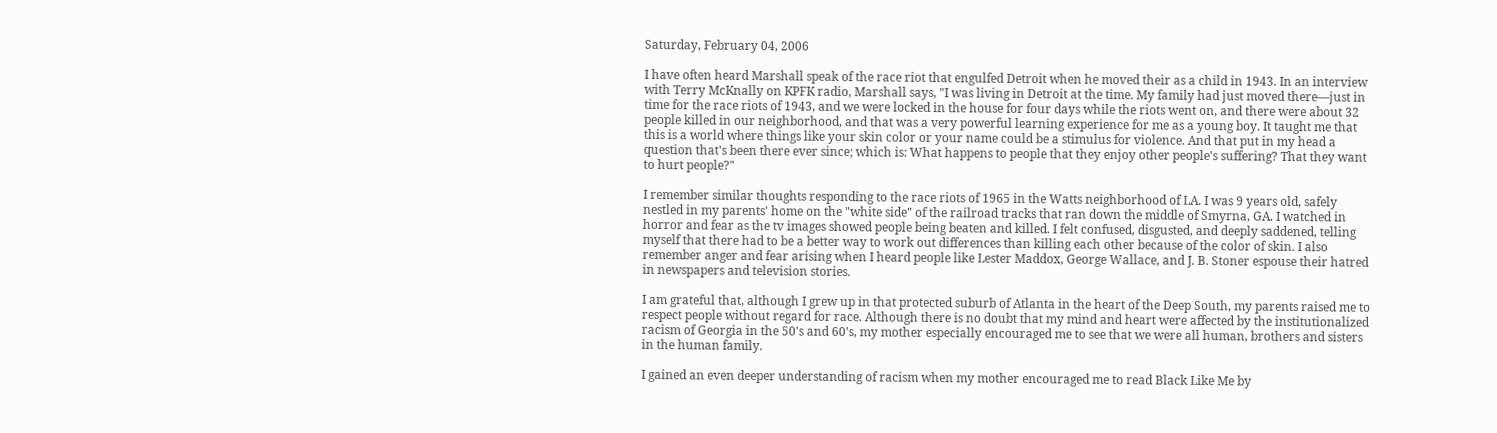Saturday, February 04, 2006

I have often heard Marshall speak of the race riot that engulfed Detroit when he moved their as a child in 1943. In an interview with Terry McKnally on KPFK radio, Marshall says, "I was living in Detroit at the time. My family had just moved there—just in time for the race riots of 1943, and we were locked in the house for four days while the riots went on, and there were about 32 people killed in our neighborhood, and that was a very powerful learning experience for me as a young boy. It taught me that this is a world where things like your skin color or your name could be a stimulus for violence. And that put in my head a question that's been there ever since; which is: What happens to people that they enjoy other people's suffering? That they want to hurt people?"

I remember similar thoughts responding to the race riots of 1965 in the Watts neighborhood of LA. I was 9 years old, safely nestled in my parents' home on the "white side" of the railroad tracks that ran down the middle of Smyrna, GA. I watched in horror and fear as the tv images showed people being beaten and killed. I felt confused, disgusted, and deeply saddened, telling myself that there had to be a better way to work out differences than killing each other because of the color of skin. I also remember anger and fear arising when I heard people like Lester Maddox, George Wallace, and J. B. Stoner espouse their hatred in newspapers and television stories.

I am grateful that, although I grew up in that protected suburb of Atlanta in the heart of the Deep South, my parents raised me to respect people without regard for race. Although there is no doubt that my mind and heart were affected by the institutionalized racism of Georgia in the 50's and 60's, my mother especially encouraged me to see that we were all human, brothers and sisters in the human family.

I gained an even deeper understanding of racism when my mother encouraged me to read Black Like Me by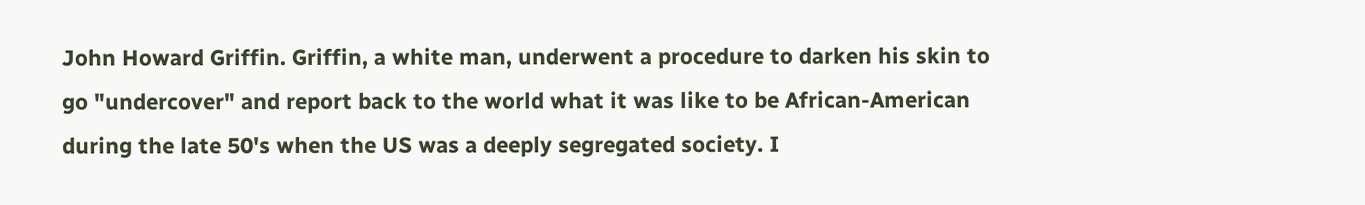John Howard Griffin. Griffin, a white man, underwent a procedure to darken his skin to go "undercover" and report back to the world what it was like to be African-American during the late 50's when the US was a deeply segregated society. I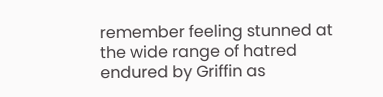remember feeling stunned at the wide range of hatred endured by Griffin as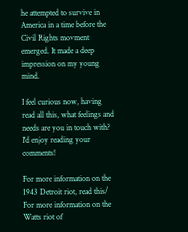he attempted to survive in America in a time before the Civil Rights movment emerged. It made a deep impression on my young mind.

I feel curious now, having read all this, what feelings and needs are you in touch with? I'd enjoy reading your comments!

For more information on the 1943 Detroit riot, read this/
For more information on the Watts riot of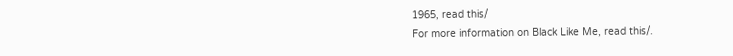1965, read this/
For more information on Black Like Me, read this/.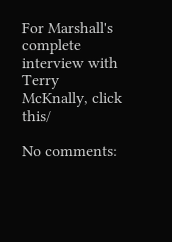For Marshall's complete interview with Terry McKnally, click this/

No comments: